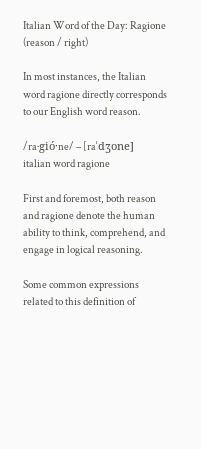Italian Word of the Day: Ragione (reason / right)

In most instances, the Italian word ragione directly corresponds to our English word reason.

/ra·gió·ne/ – [raˈdʒone]
italian word ragione

First and foremost, both reason and ragione denote the human ability to think, comprehend, and engage in logical reasoning.

Some common expressions related to this definition of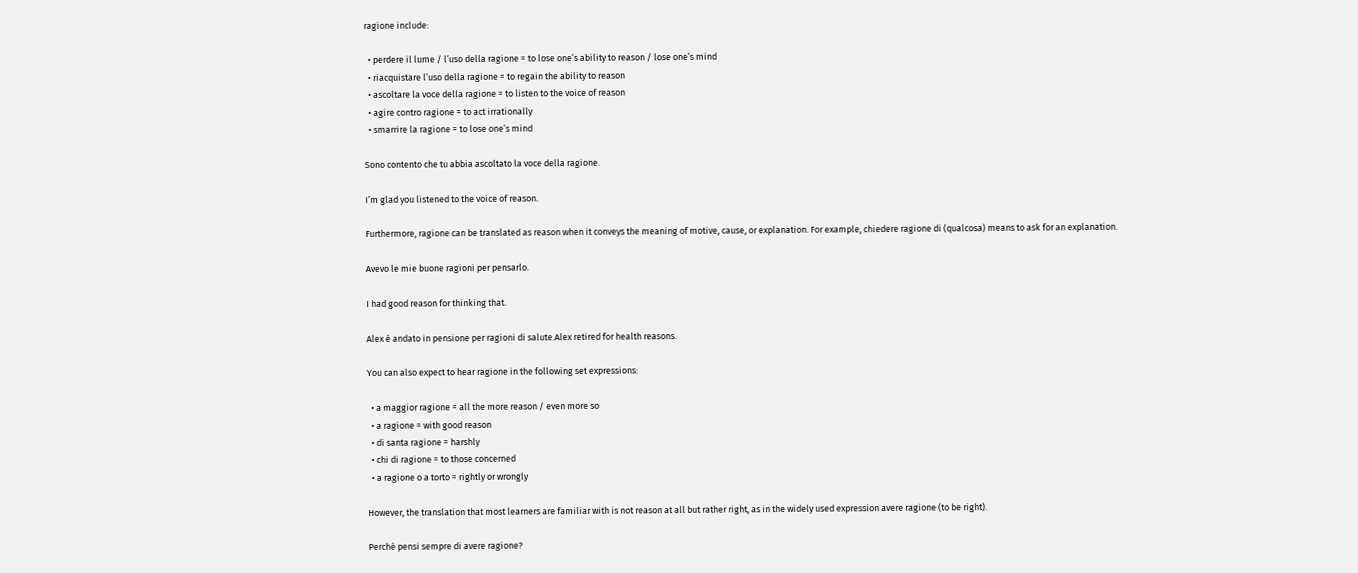ragione include:

  • perdere il lume / l’uso della ragione = to lose one’s ability to reason / lose one’s mind
  • riacquistare l’uso della ragione = to regain the ability to reason
  • ascoltare la voce della ragione = to listen to the voice of reason
  • agire contro ragione = to act irrationally
  • smarrire la ragione = to lose one’s mind

Sono contento che tu abbia ascoltato la voce della ragione.

I’m glad you listened to the voice of reason.

Furthermore, ragione can be translated as reason when it conveys the meaning of motive, cause, or explanation. For example, chiedere ragione di (qualcosa) means to ask for an explanation.

Avevo le mie buone ragioni per pensarlo.

I had good reason for thinking that.

Alex è andato in pensione per ragioni di salute.Alex retired for health reasons.

You can also expect to hear ragione in the following set expressions:

  • a maggior ragione = all the more reason / even more so
  • a ragione = with good reason
  • di santa ragione = harshly
  • chi di ragione = to those concerned
  • a ragione o a torto = rightly or wrongly

However, the translation that most learners are familiar with is not reason at all but rather right, as in the widely used expression avere ragione (to be right).

Perché pensi sempre di avere ragione?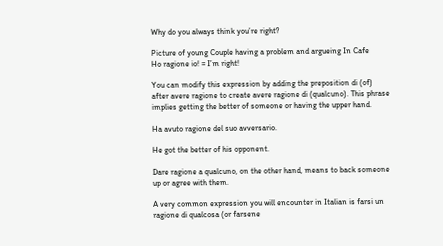Why do you always think you’re right?

Picture of young Couple having a problem and argueing In Cafe
Ho ragione io! = I’m right!

You can modify this expression by adding the preposition di (of) after avere ragione to create avere ragione di (qualcuno). This phrase implies getting the better of someone or having the upper hand.

Ha avuto ragione del suo avversario.

He got the better of his opponent.

Dare ragione a qualcuno, on the other hand, means to back someone up or agree with them.

A very common expression you will encounter in Italian is farsi un ragione di qualcosa (or farsene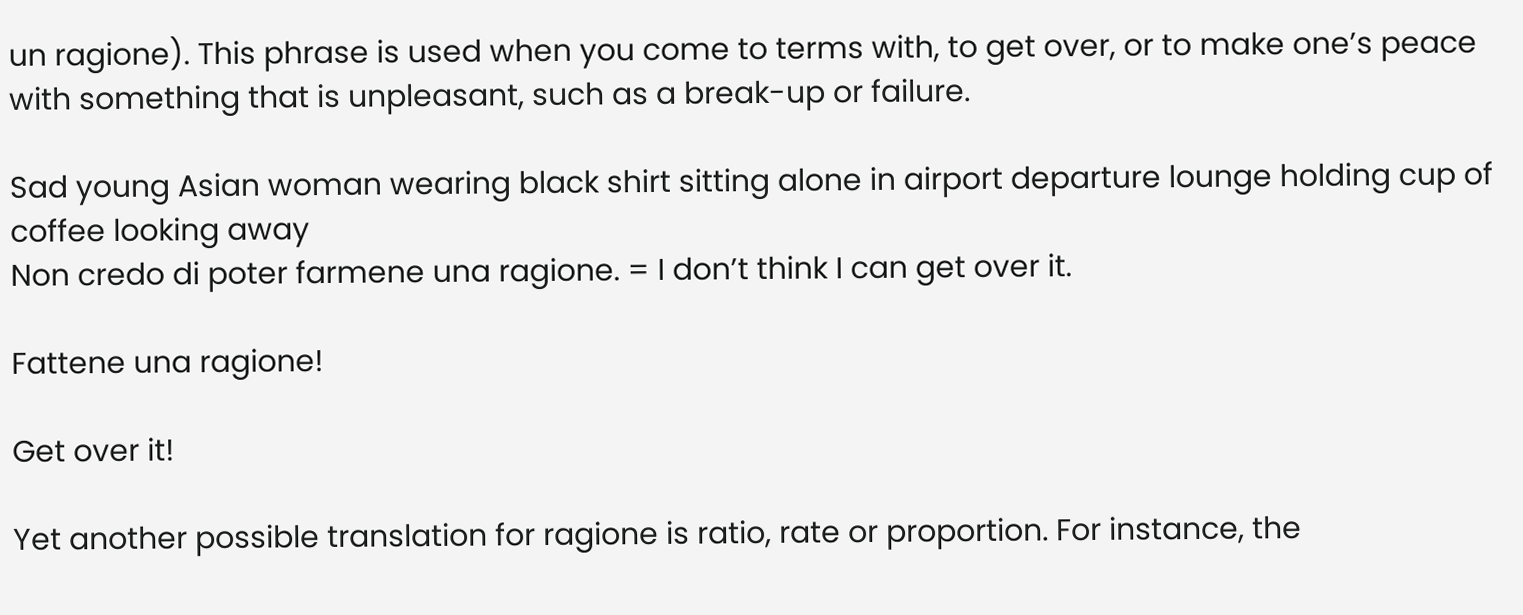un ragione). This phrase is used when you come to terms with, to get over, or to make one’s peace with something that is unpleasant, such as a break-up or failure.

Sad young Asian woman wearing black shirt sitting alone in airport departure lounge holding cup of coffee looking away
Non credo di poter farmene una ragione. = I don’t think I can get over it.

Fattene una ragione!

Get over it!

Yet another possible translation for ragione is ratio, rate or proportion. For instance, the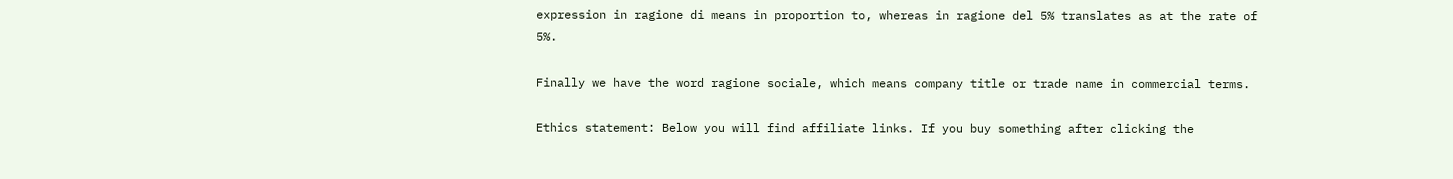expression in ragione di means in proportion to, whereas in ragione del 5% translates as at the rate of 5%.

Finally we have the word ragione sociale, which means company title or trade name in commercial terms.

Ethics statement: Below you will find affiliate links. If you buy something after clicking the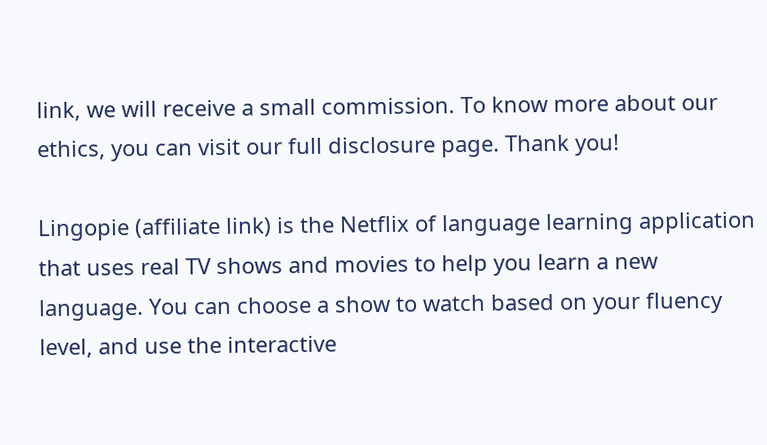link, we will receive a small commission. To know more about our ethics, you can visit our full disclosure page. Thank you!

Lingopie (affiliate link) is the Netflix of language learning application that uses real TV shows and movies to help you learn a new language. You can choose a show to watch based on your fluency level, and use the interactive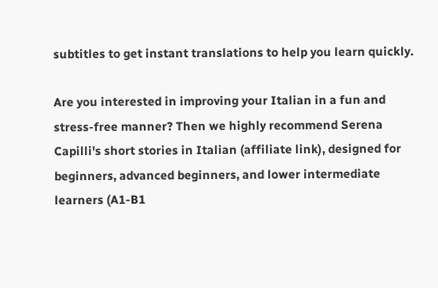subtitles to get instant translations to help you learn quickly.

Are you interested in improving your Italian in a fun and stress-free manner? Then we highly recommend Serena Capilli's short stories in Italian (affiliate link), designed for beginners, advanced beginners, and lower intermediate learners (A1-B1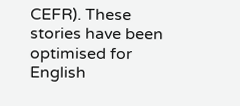CEFR). These stories have been optimised for English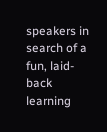speakers in search of a fun, laid-back learning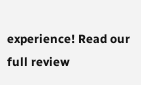experience! Read our full review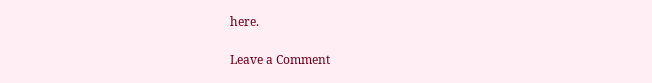here.

Leave a Comment